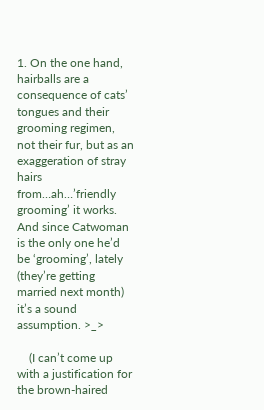1. On the one hand, hairballs are a consequence of cats’ tongues and their grooming regimen, not their fur, but as an exaggeration of stray hairs from…ah…’friendly grooming’ it works. And since Catwoman is the only one he’d be ‘grooming’, lately (they’re getting married next month) it’s a sound assumption. >_>

    (I can’t come up with a justification for the brown-haired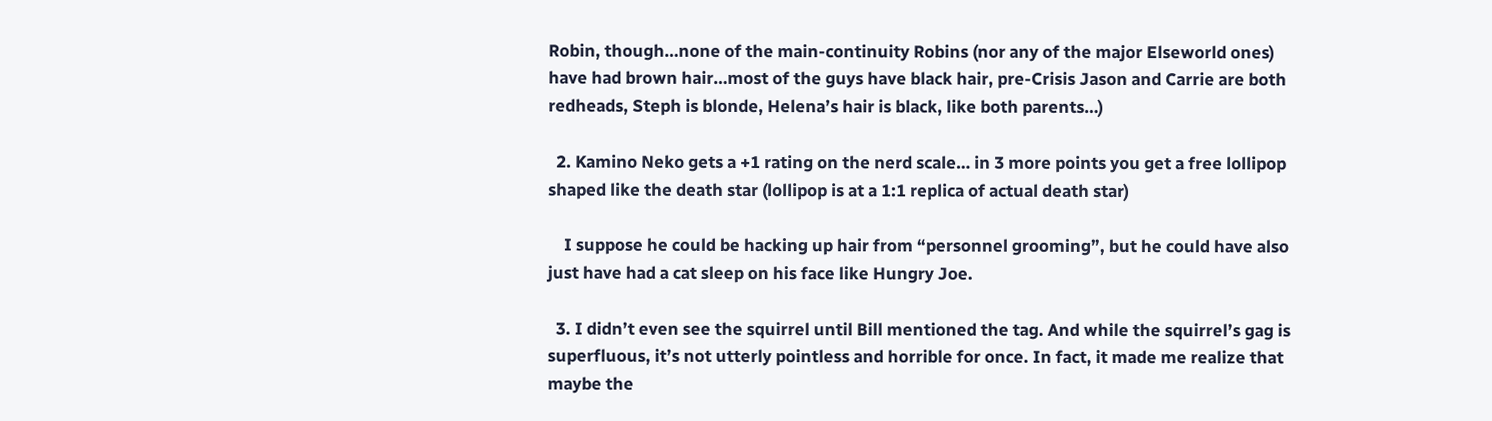Robin, though…none of the main-continuity Robins (nor any of the major Elseworld ones) have had brown hair…most of the guys have black hair, pre-Crisis Jason and Carrie are both redheads, Steph is blonde, Helena’s hair is black, like both parents…)

  2. Kamino Neko gets a +1 rating on the nerd scale… in 3 more points you get a free lollipop shaped like the death star (lollipop is at a 1:1 replica of actual death star)

    I suppose he could be hacking up hair from “personnel grooming”, but he could have also just have had a cat sleep on his face like Hungry Joe.

  3. I didn’t even see the squirrel until Bill mentioned the tag. And while the squirrel’s gag is superfluous, it’s not utterly pointless and horrible for once. In fact, it made me realize that maybe the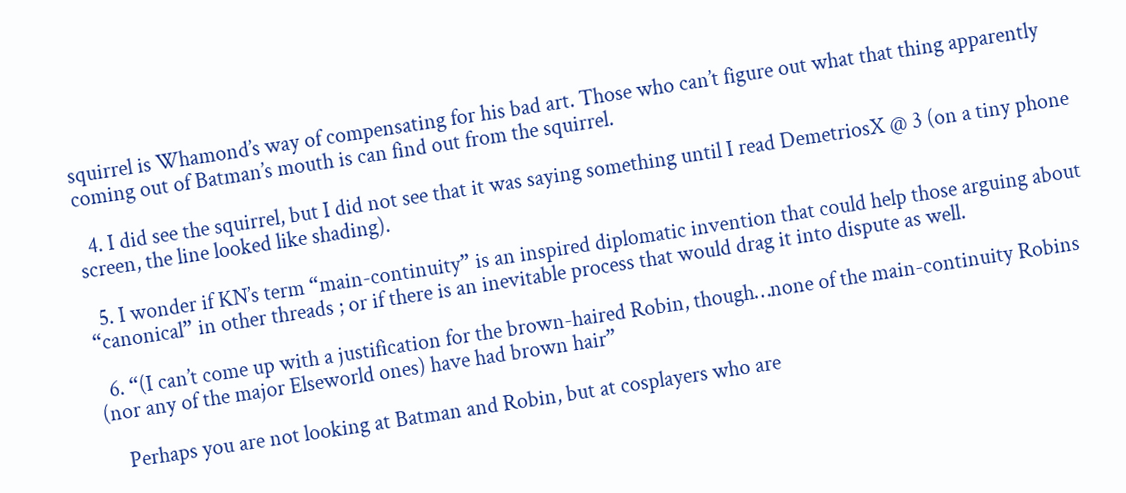squirrel is Whamond’s way of compensating for his bad art. Those who can’t figure out what that thing apparently coming out of Batman’s mouth is can find out from the squirrel.

  4. I did see the squirrel, but I did not see that it was saying something until I read DemetriosX @ 3 (on a tiny phone screen, the line looked like shading).

  5. I wonder if KN’s term “main-continuity” is an inspired diplomatic invention that could help those arguing about “canonical” in other threads ; or if there is an inevitable process that would drag it into dispute as well.

  6. “(I can’t come up with a justification for the brown-haired Robin, though…none of the main-continuity Robins (nor any of the major Elseworld ones) have had brown hair”

    Perhaps you are not looking at Batman and Robin, but at cosplayers who are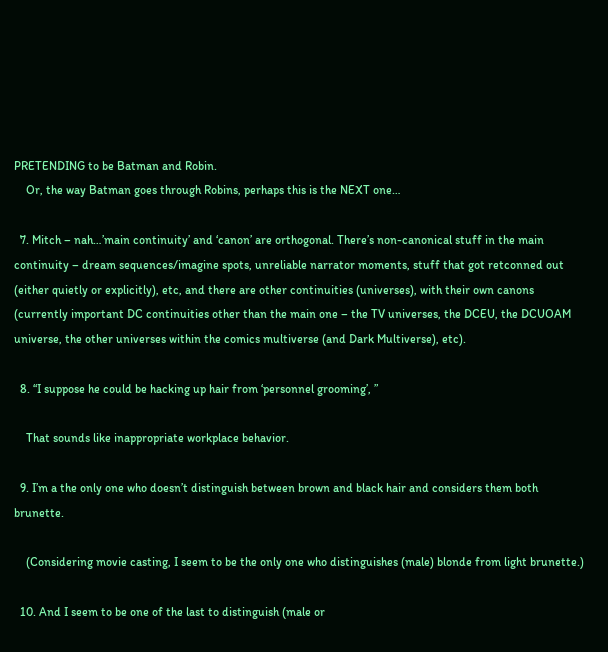PRETENDING to be Batman and Robin.
    Or, the way Batman goes through Robins, perhaps this is the NEXT one…

  7. Mitch – nah…’main continuity’ and ‘canon’ are orthogonal. There’s non-canonical stuff in the main continuity – dream sequences/imagine spots, unreliable narrator moments, stuff that got retconned out (either quietly or explicitly), etc, and there are other continuities (universes), with their own canons (currently important DC continuities other than the main one – the TV universes, the DCEU, the DCUOAM universe, the other universes within the comics multiverse (and Dark Multiverse), etc).

  8. “I suppose he could be hacking up hair from ‘personnel grooming’, ”

    That sounds like inappropriate workplace behavior.

  9. I’m a the only one who doesn’t distinguish between brown and black hair and considers them both brunette.

    (Considering movie casting, I seem to be the only one who distinguishes (male) blonde from light brunette.)

  10. And I seem to be one of the last to distinguish (male or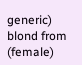generic) blond from (female)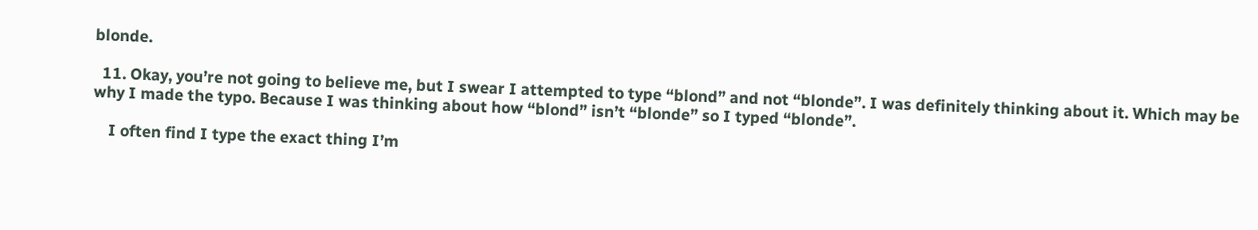blonde.

  11. Okay, you’re not going to believe me, but I swear I attempted to type “blond” and not “blonde”. I was definitely thinking about it. Which may be why I made the typo. Because I was thinking about how “blond” isn’t “blonde” so I typed “blonde”.

    I often find I type the exact thing I’m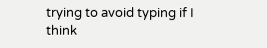trying to avoid typing if I think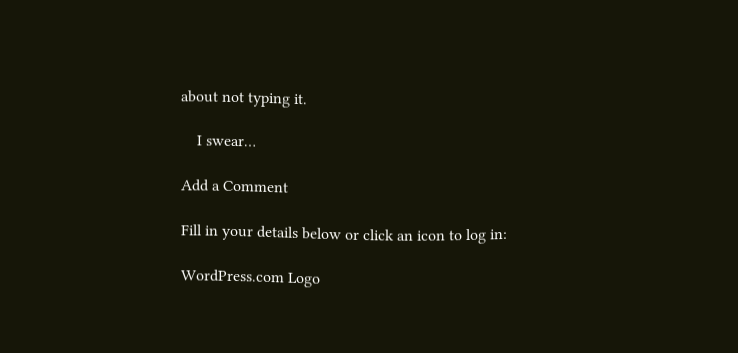about not typing it.

    I swear…

Add a Comment

Fill in your details below or click an icon to log in:

WordPress.com Logo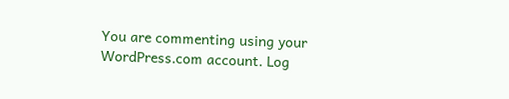You are commenting using your WordPress.com account. Log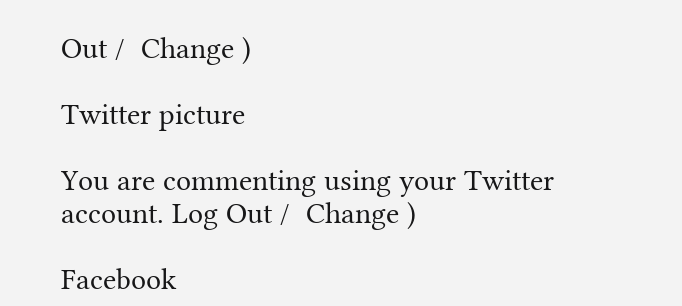Out /  Change )

Twitter picture

You are commenting using your Twitter account. Log Out /  Change )

Facebook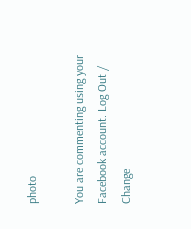photo

You are commenting using your Facebook account. Log Out /  Change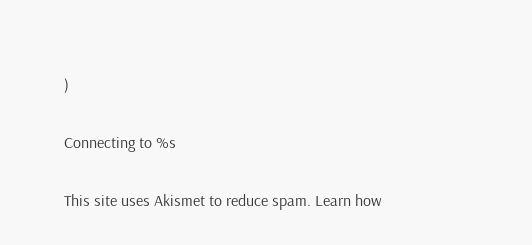)

Connecting to %s

This site uses Akismet to reduce spam. Learn how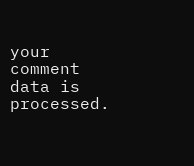your comment data is processed.